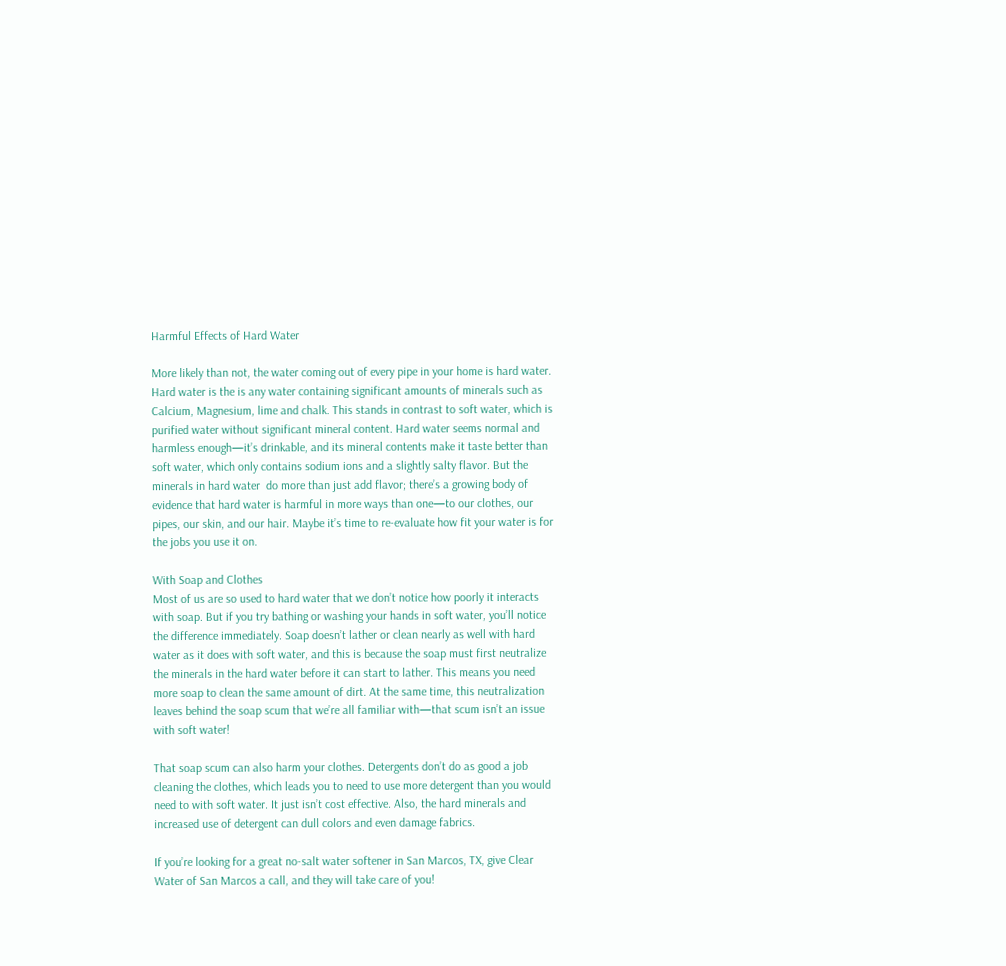Harmful Effects of Hard Water

More likely than not, the water coming out of every pipe in your home is hard water. Hard water is the is any water containing significant amounts of minerals such as Calcium, Magnesium, lime and chalk. This stands in contrast to soft water, which is purified water without significant mineral content. Hard water seems normal and harmless enough—it’s drinkable, and its mineral contents make it taste better than soft water, which only contains sodium ions and a slightly salty flavor. But the minerals in hard water  do more than just add flavor; there’s a growing body of evidence that hard water is harmful in more ways than one—to our clothes, our pipes, our skin, and our hair. Maybe it’s time to re-evaluate how fit your water is for the jobs you use it on.

With Soap and Clothes
Most of us are so used to hard water that we don’t notice how poorly it interacts with soap. But if you try bathing or washing your hands in soft water, you’ll notice the difference immediately. Soap doesn’t lather or clean nearly as well with hard water as it does with soft water, and this is because the soap must first neutralize the minerals in the hard water before it can start to lather. This means you need more soap to clean the same amount of dirt. At the same time, this neutralization leaves behind the soap scum that we’re all familiar with—that scum isn’t an issue with soft water!

That soap scum can also harm your clothes. Detergents don’t do as good a job cleaning the clothes, which leads you to need to use more detergent than you would need to with soft water. It just isn’t cost effective. Also, the hard minerals and increased use of detergent can dull colors and even damage fabrics.

If you’re looking for a great no-salt water softener in San Marcos, TX, give Clear Water of San Marcos a call, and they will take care of you!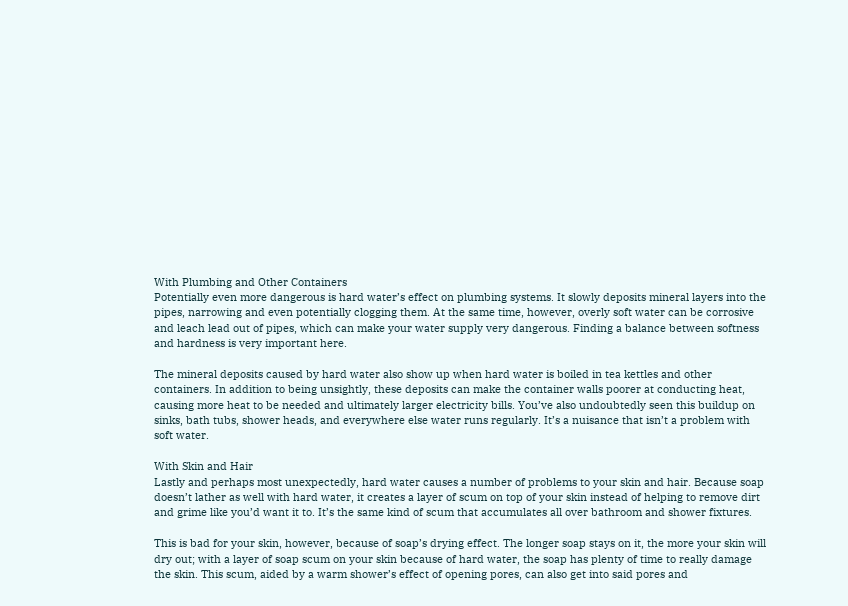With Plumbing and Other Containers
Potentially even more dangerous is hard water’s effect on plumbing systems. It slowly deposits mineral layers into the pipes, narrowing and even potentially clogging them. At the same time, however, overly soft water can be corrosive and leach lead out of pipes, which can make your water supply very dangerous. Finding a balance between softness and hardness is very important here.

The mineral deposits caused by hard water also show up when hard water is boiled in tea kettles and other containers. In addition to being unsightly, these deposits can make the container walls poorer at conducting heat, causing more heat to be needed and ultimately larger electricity bills. You’ve also undoubtedly seen this buildup on sinks, bath tubs, shower heads, and everywhere else water runs regularly. It’s a nuisance that isn’t a problem with soft water.

With Skin and Hair
Lastly and perhaps most unexpectedly, hard water causes a number of problems to your skin and hair. Because soap doesn’t lather as well with hard water, it creates a layer of scum on top of your skin instead of helping to remove dirt and grime like you’d want it to. It’s the same kind of scum that accumulates all over bathroom and shower fixtures.

This is bad for your skin, however, because of soap’s drying effect. The longer soap stays on it, the more your skin will dry out; with a layer of soap scum on your skin because of hard water, the soap has plenty of time to really damage the skin. This scum, aided by a warm shower’s effect of opening pores, can also get into said pores and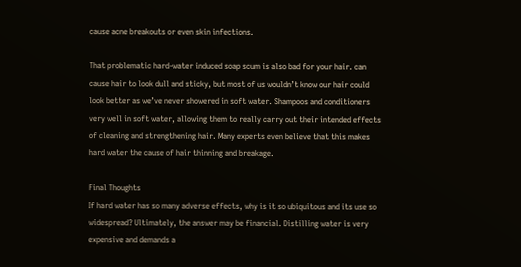cause acne breakouts or even skin infections.

That problematic hard-water induced soap scum is also bad for your hair. can cause hair to look dull and sticky, but most of us wouldn’t know our hair could look better as we’ve never showered in soft water. Shampoos and conditioners very well in soft water, allowing them to really carry out their intended effects of cleaning and strengthening hair. Many experts even believe that this makes hard water the cause of hair thinning and breakage.

Final Thoughts
If hard water has so many adverse effects, why is it so ubiquitous and its use so widespread? Ultimately, the answer may be financial. Distilling water is very expensive and demands a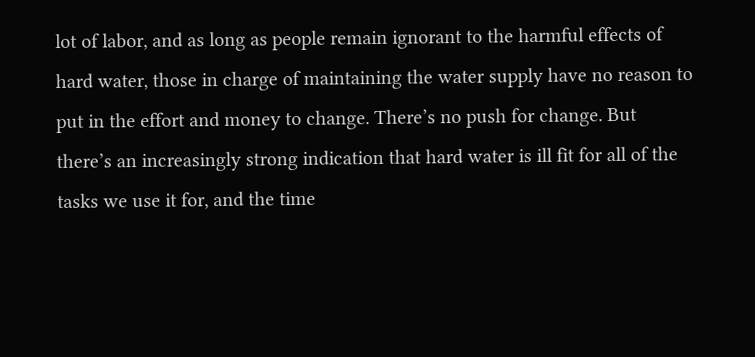lot of labor, and as long as people remain ignorant to the harmful effects of hard water, those in charge of maintaining the water supply have no reason to put in the effort and money to change. There’s no push for change. But there’s an increasingly strong indication that hard water is ill fit for all of the tasks we use it for, and the time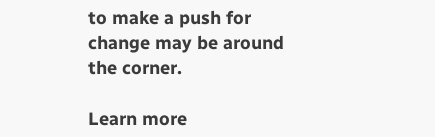to make a push for change may be around the corner.

Learn more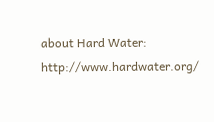about Hard Water: http://www.hardwater.org/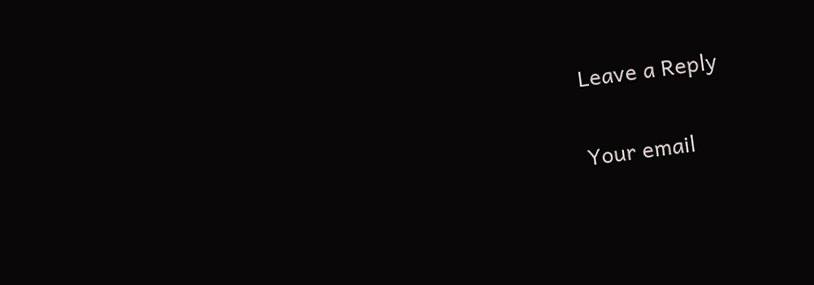Leave a Reply

Your email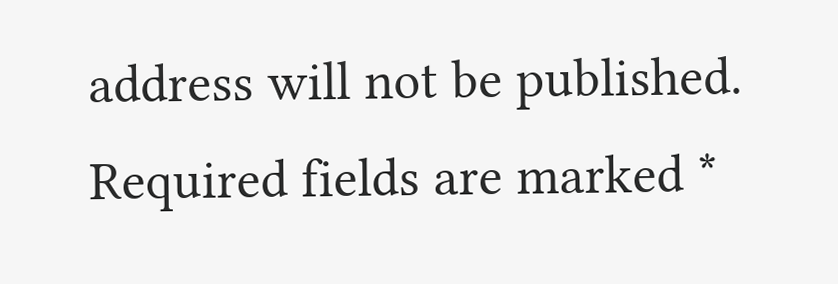address will not be published. Required fields are marked *